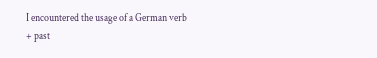I encountered the usage of a German verb + past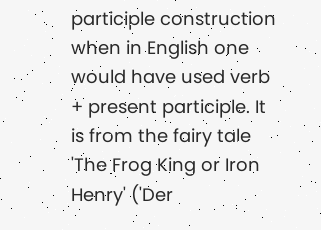participle construction when in English one would have used verb + present participle. It is from the fairy tale 'The Frog King or Iron Henry' ('Der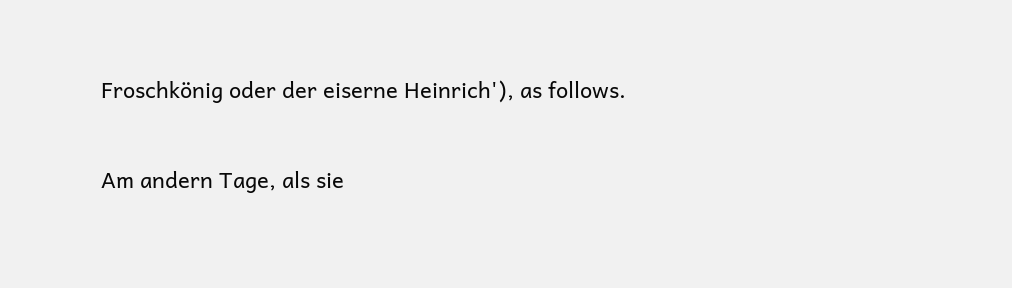Froschkönig oder der eiserne Heinrich'), as follows.

Am andern Tage, als sie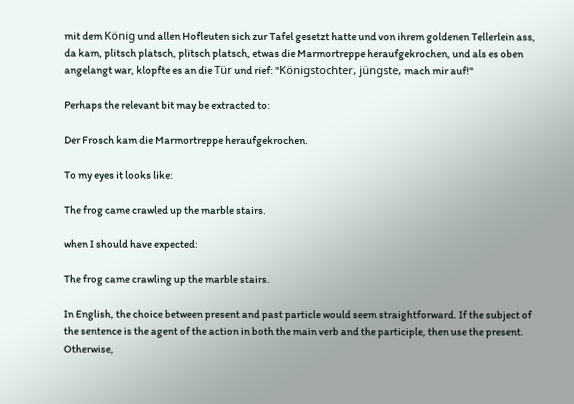mit dem König und allen Hofleuten sich zur Tafel gesetzt hatte und von ihrem goldenen Tellerlein ass, da kam, plitsch platsch, plitsch platsch, etwas die Marmortreppe heraufgekrochen, und als es oben angelangt war, klopfte es an die Tür und rief: "Königstochter, jüngste, mach mir auf!"

Perhaps the relevant bit may be extracted to:

Der Frosch kam die Marmortreppe heraufgekrochen.

To my eyes it looks like:

The frog came crawled up the marble stairs.

when I should have expected:

The frog came crawling up the marble stairs.

In English, the choice between present and past particle would seem straightforward. If the subject of the sentence is the agent of the action in both the main verb and the participle, then use the present. Otherwise,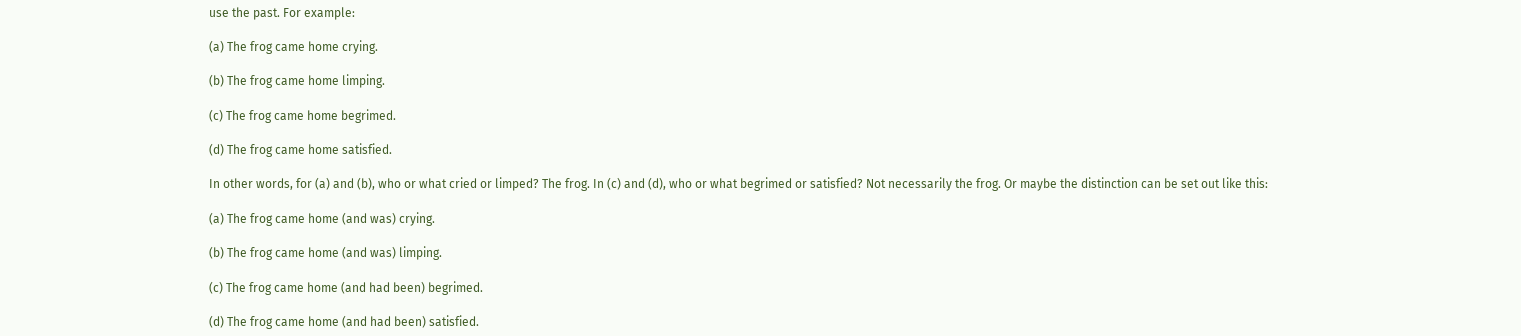use the past. For example:

(a) The frog came home crying.

(b) The frog came home limping.

(c) The frog came home begrimed.

(d) The frog came home satisfied.

In other words, for (a) and (b), who or what cried or limped? The frog. In (c) and (d), who or what begrimed or satisfied? Not necessarily the frog. Or maybe the distinction can be set out like this:

(a) The frog came home (and was) crying.

(b) The frog came home (and was) limping.

(c) The frog came home (and had been) begrimed.

(d) The frog came home (and had been) satisfied.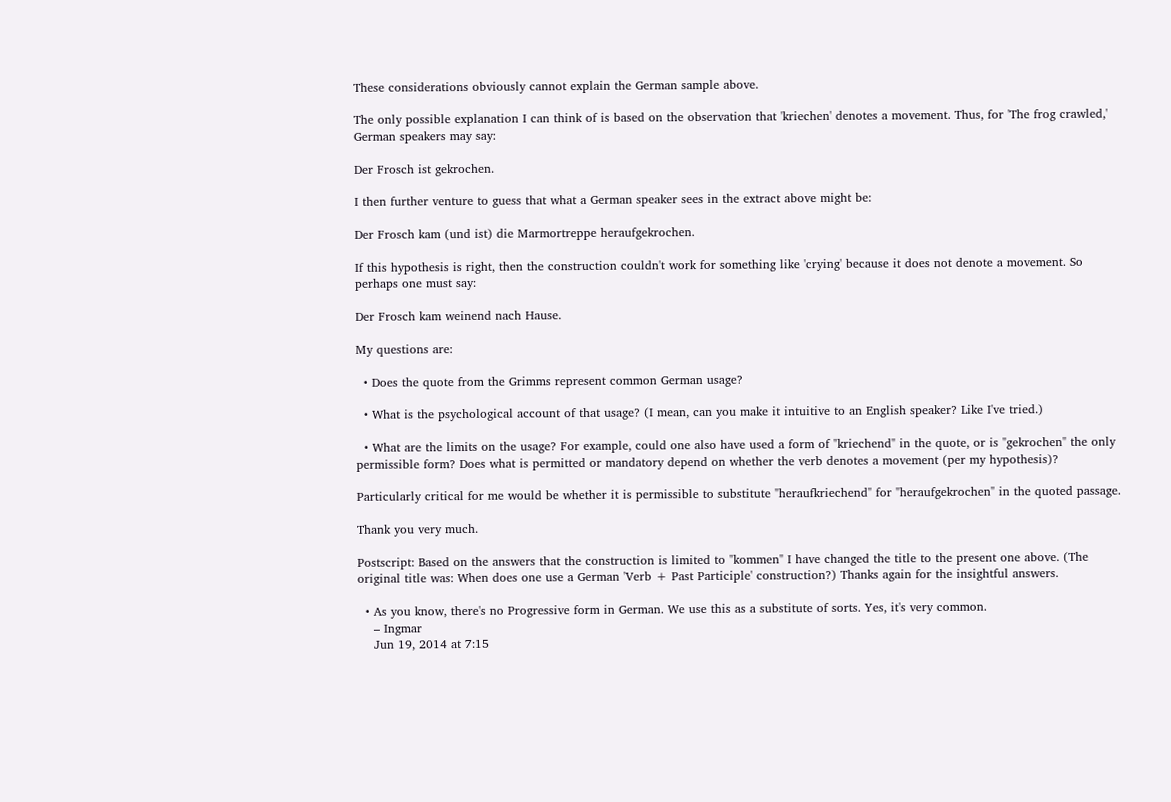These considerations obviously cannot explain the German sample above.

The only possible explanation I can think of is based on the observation that 'kriechen' denotes a movement. Thus, for 'The frog crawled,' German speakers may say:

Der Frosch ist gekrochen.

I then further venture to guess that what a German speaker sees in the extract above might be:

Der Frosch kam (und ist) die Marmortreppe heraufgekrochen.

If this hypothesis is right, then the construction couldn't work for something like 'crying' because it does not denote a movement. So perhaps one must say:

Der Frosch kam weinend nach Hause.

My questions are:

  • Does the quote from the Grimms represent common German usage?

  • What is the psychological account of that usage? (I mean, can you make it intuitive to an English speaker? Like I've tried.)

  • What are the limits on the usage? For example, could one also have used a form of "kriechend" in the quote, or is "gekrochen" the only permissible form? Does what is permitted or mandatory depend on whether the verb denotes a movement (per my hypothesis)?

Particularly critical for me would be whether it is permissible to substitute "heraufkriechend" for "heraufgekrochen" in the quoted passage.

Thank you very much.

Postscript: Based on the answers that the construction is limited to "kommen" I have changed the title to the present one above. (The original title was: When does one use a German 'Verb + Past Participle' construction?) Thanks again for the insightful answers.

  • As you know, there's no Progressive form in German. We use this as a substitute of sorts. Yes, it's very common.
    – Ingmar
    Jun 19, 2014 at 7:15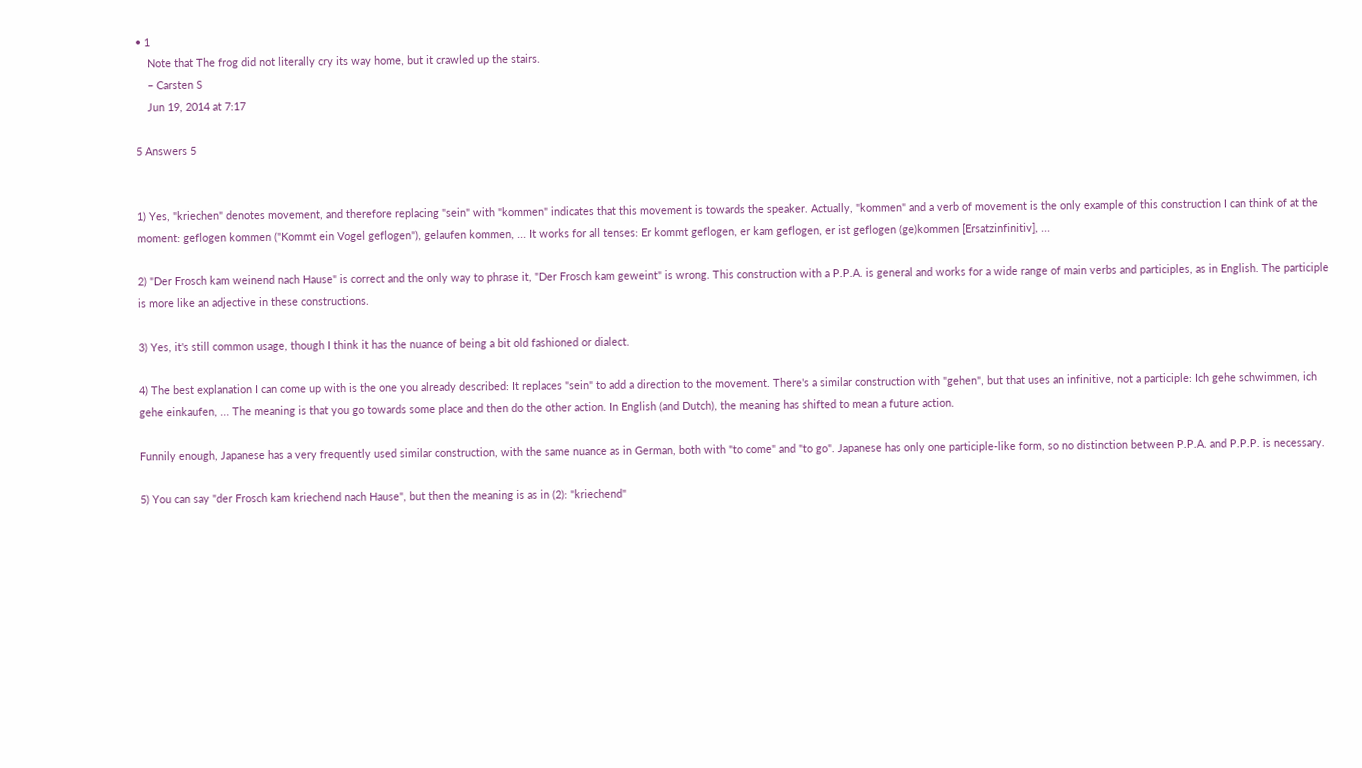• 1
    Note that The frog did not literally cry its way home, but it crawled up the stairs.
    – Carsten S
    Jun 19, 2014 at 7:17

5 Answers 5


1) Yes, "kriechen" denotes movement, and therefore replacing "sein" with "kommen" indicates that this movement is towards the speaker. Actually, "kommen" and a verb of movement is the only example of this construction I can think of at the moment: geflogen kommen ("Kommt ein Vogel geflogen"), gelaufen kommen, ... It works for all tenses: Er kommt geflogen, er kam geflogen, er ist geflogen (ge)kommen [Ersatzinfinitiv], ...

2) "Der Frosch kam weinend nach Hause" is correct and the only way to phrase it, "Der Frosch kam geweint" is wrong. This construction with a P.P.A. is general and works for a wide range of main verbs and participles, as in English. The participle is more like an adjective in these constructions.

3) Yes, it's still common usage, though I think it has the nuance of being a bit old fashioned or dialect.

4) The best explanation I can come up with is the one you already described: It replaces "sein" to add a direction to the movement. There's a similar construction with "gehen", but that uses an infinitive, not a participle: Ich gehe schwimmen, ich gehe einkaufen, ... The meaning is that you go towards some place and then do the other action. In English (and Dutch), the meaning has shifted to mean a future action.

Funnily enough, Japanese has a very frequently used similar construction, with the same nuance as in German, both with "to come" and "to go". Japanese has only one participle-like form, so no distinction between P.P.A. and P.P.P. is necessary.

5) You can say "der Frosch kam kriechend nach Hause", but then the meaning is as in (2): "kriechend"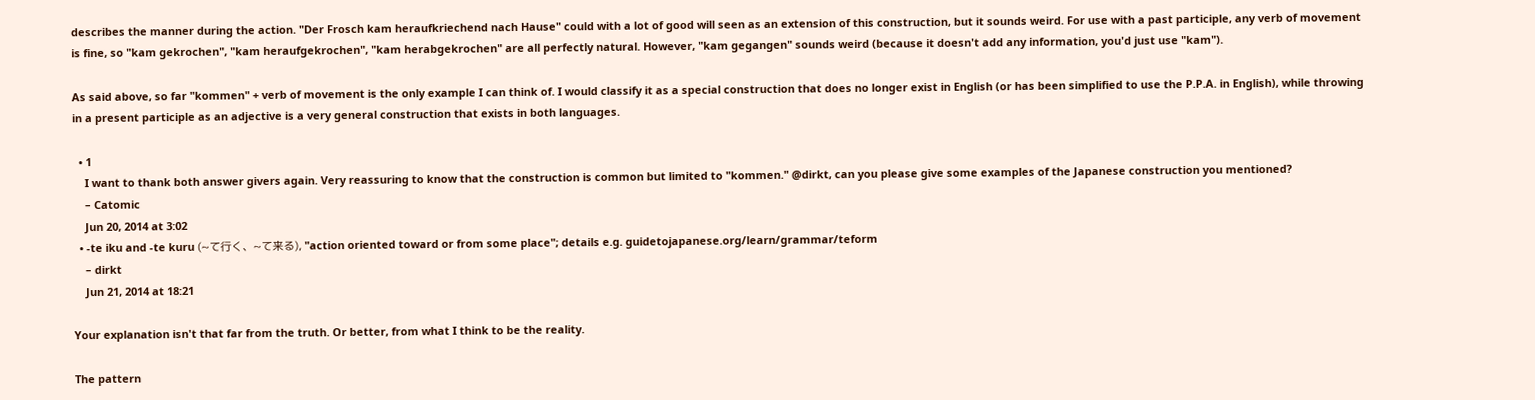describes the manner during the action. "Der Frosch kam heraufkriechend nach Hause" could with a lot of good will seen as an extension of this construction, but it sounds weird. For use with a past participle, any verb of movement is fine, so "kam gekrochen", "kam heraufgekrochen", "kam herabgekrochen" are all perfectly natural. However, "kam gegangen" sounds weird (because it doesn't add any information, you'd just use "kam").

As said above, so far "kommen" + verb of movement is the only example I can think of. I would classify it as a special construction that does no longer exist in English (or has been simplified to use the P.P.A. in English), while throwing in a present participle as an adjective is a very general construction that exists in both languages.

  • 1
    I want to thank both answer givers again. Very reassuring to know that the construction is common but limited to "kommen." @dirkt, can you please give some examples of the Japanese construction you mentioned?
    – Catomic
    Jun 20, 2014 at 3:02
  • -te iku and -te kuru (~て行く、~て来る), "action oriented toward or from some place"; details e.g. guidetojapanese.org/learn/grammar/teform
    – dirkt
    Jun 21, 2014 at 18:21

Your explanation isn't that far from the truth. Or better, from what I think to be the reality.

The pattern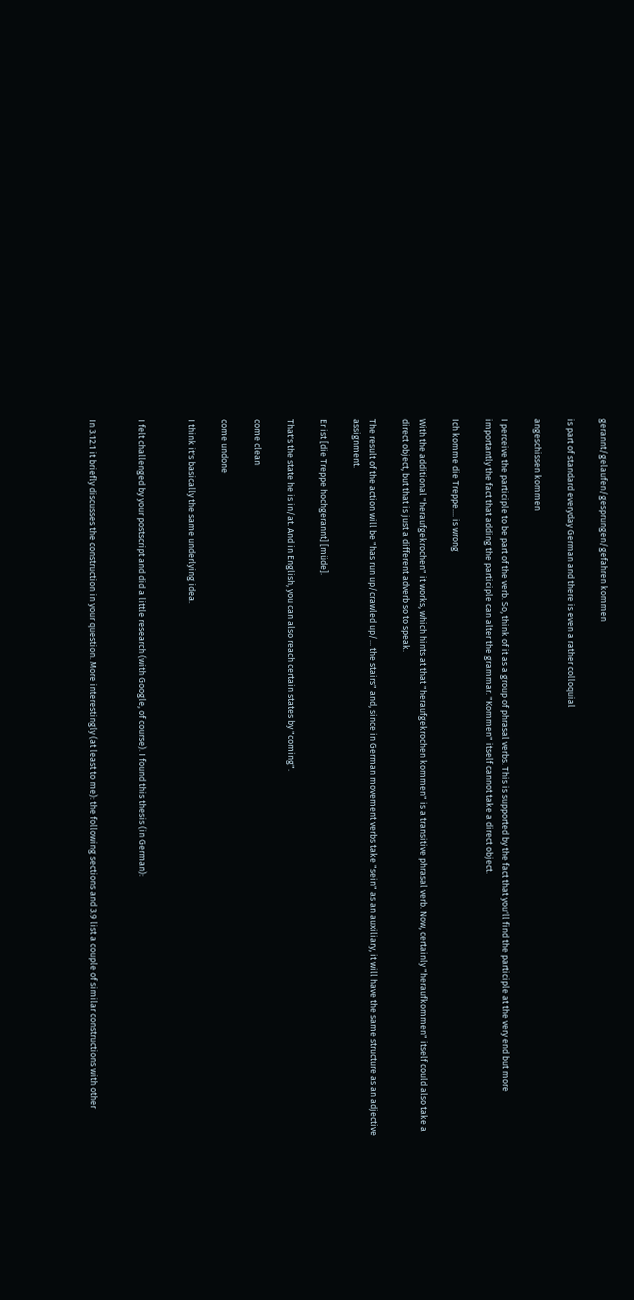gerannt/gelaufen/gesprungen/gefahren kommen

is part of standard everyday German and there is even a rather colloquial

angeschissen kommen

I perceive the participle to be part of the verb. So, think of it as a group of phrasal verbs. This is supported by the fact that you'll find the participle at the very end but more importantly the fact that adding the participle can alter the grammar. "Kommen" itself cannot take a direct object.

Ich komme die Treppe.... is wrong

With the additional "heraufgekrochen" it works, which hints at that "heraufgekrochen kommen" is a transitive phrasal verb. Now, certainly "heraufkommen" itself could also take a direct object, but that is just a different adverb so to speak.

The result of the action will be "has run up/crawled up/... the stairs" and, since in German movement verbs take "sein" as an auxiliary, it will have the same structure as an adjective assignment.

Er ist [die Treppe hochgerannt] [müde].

That's the state he is in/at. And in English, you can also reach certain states by "coming".

come clean

come undone

I think it's basically the same underlying idea.


I felt challenged by your postscript and did a little research (with Google, of course). I found this thesis (in German):


In 3.12.1 it briefly discusses the construction in your question. More interestingly (at least to me): the following sections and 3.9 list a couple of similar constructions with other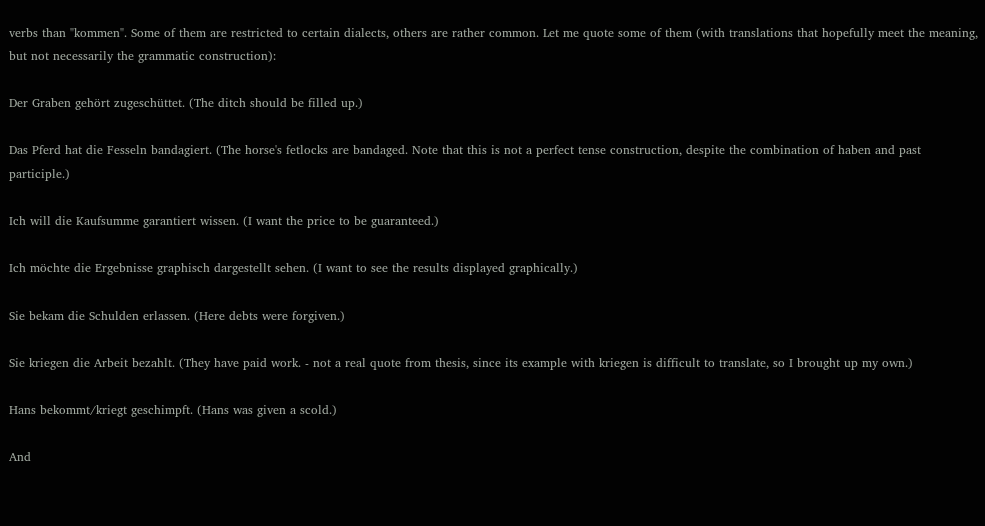verbs than "kommen". Some of them are restricted to certain dialects, others are rather common. Let me quote some of them (with translations that hopefully meet the meaning, but not necessarily the grammatic construction):

Der Graben gehört zugeschüttet. (The ditch should be filled up.)

Das Pferd hat die Fesseln bandagiert. (The horse's fetlocks are bandaged. Note that this is not a perfect tense construction, despite the combination of haben and past participle.)

Ich will die Kaufsumme garantiert wissen. (I want the price to be guaranteed.)

Ich möchte die Ergebnisse graphisch dargestellt sehen. (I want to see the results displayed graphically.)

Sie bekam die Schulden erlassen. (Here debts were forgiven.)

Sie kriegen die Arbeit bezahlt. (They have paid work. - not a real quote from thesis, since its example with kriegen is difficult to translate, so I brought up my own.)

Hans bekommt/kriegt geschimpft. (Hans was given a scold.)

And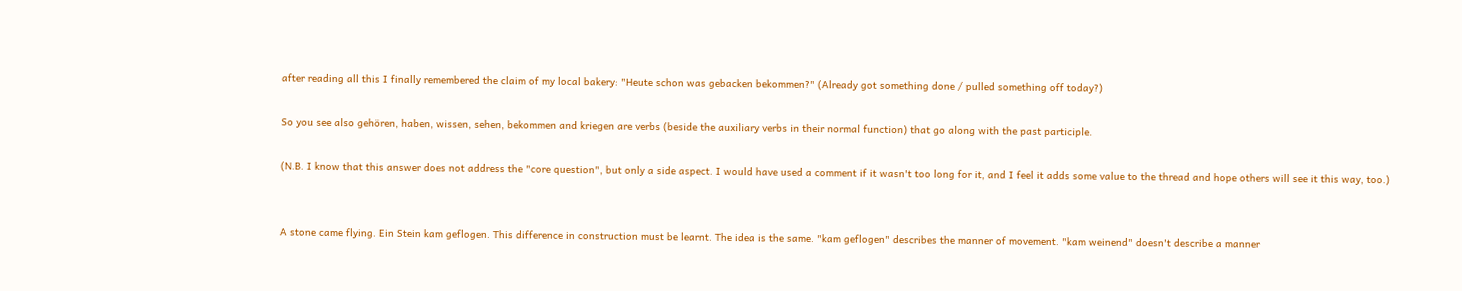after reading all this I finally remembered the claim of my local bakery: "Heute schon was gebacken bekommen?" (Already got something done / pulled something off today?)

So you see also gehören, haben, wissen, sehen, bekommen and kriegen are verbs (beside the auxiliary verbs in their normal function) that go along with the past participle.

(N.B. I know that this answer does not address the "core question", but only a side aspect. I would have used a comment if it wasn't too long for it, and I feel it adds some value to the thread and hope others will see it this way, too.)


A stone came flying. Ein Stein kam geflogen. This difference in construction must be learnt. The idea is the same. "kam geflogen" describes the manner of movement. "kam weinend" doesn't describe a manner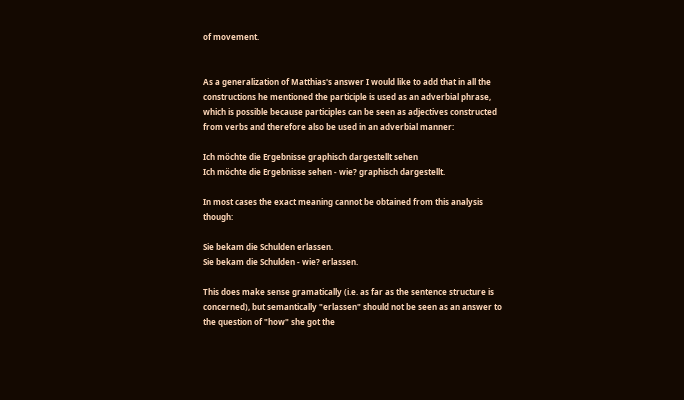of movement.


As a generalization of Matthias's answer I would like to add that in all the constructions he mentioned the participle is used as an adverbial phrase, which is possible because participles can be seen as adjectives constructed from verbs and therefore also be used in an adverbial manner:

Ich möchte die Ergebnisse graphisch dargestellt sehen
Ich möchte die Ergebnisse sehen - wie? graphisch dargestellt.

In most cases the exact meaning cannot be obtained from this analysis though:

Sie bekam die Schulden erlassen.
Sie bekam die Schulden - wie? erlassen.

This does make sense gramatically (i.e. as far as the sentence structure is concerned), but semantically "erlassen" should not be seen as an answer to the question of "how" she got the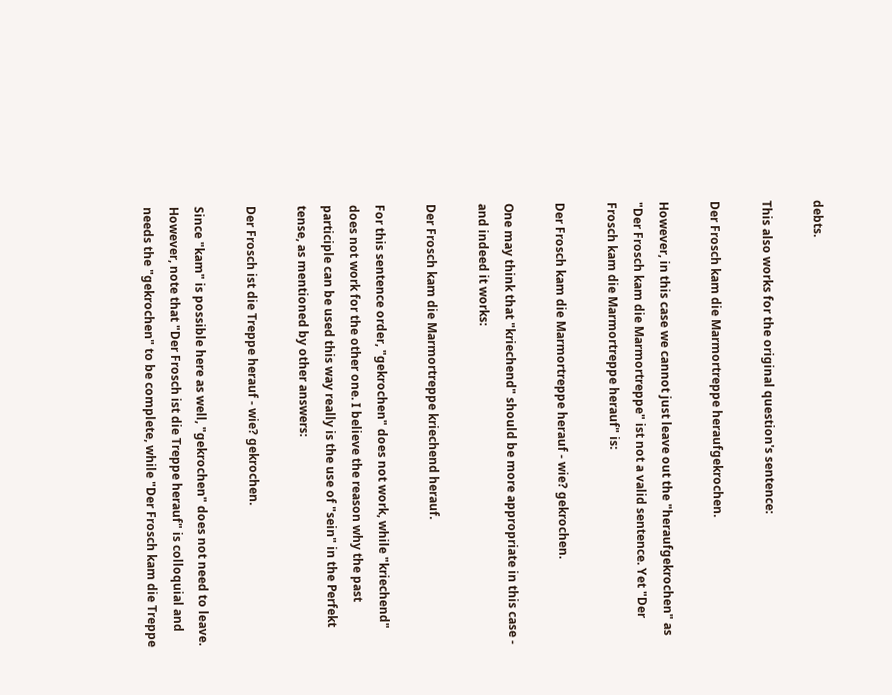debts.

This also works for the original question's sentence:

Der Frosch kam die Marmortreppe heraufgekrochen.

However, in this case we cannot just leave out the "heraufgekrochen" as "Der Frosch kam die Marmortreppe" ist not a valid sentence. Yet "Der Frosch kam die Marmortreppe herauf" is:

Der Frosch kam die Marmortreppe herauf - wie? gekrochen.

One may think that "kriechend" should be more appropriate in this case - and indeed it works:

Der Frosch kam die Marmortreppe kriechend herauf.

For this sentence order, "gekrochen" does not work, while "kriechend" does not work for the other one. I believe the reason why the past participle can be used this way really is the use of "sein" in the Perfekt tense, as mentioned by other answers:

Der Frosch ist die Treppe herauf - wie? gekrochen.

Since "kam" is possible here as well, "gekrochen" does not need to leave. However, note that "Der Frosch ist die Treppe herauf" is colloquial and needs the "gekrochen" to be complete, while "Der Frosch kam die Treppe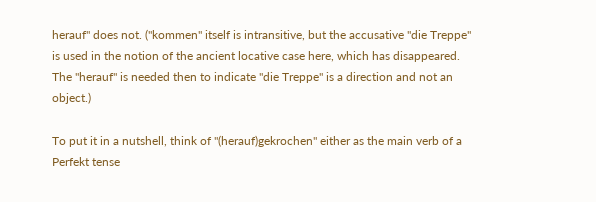herauf" does not. ("kommen" itself is intransitive, but the accusative "die Treppe" is used in the notion of the ancient locative case here, which has disappeared. The "herauf" is needed then to indicate "die Treppe" is a direction and not an object.)

To put it in a nutshell, think of "(herauf)gekrochen" either as the main verb of a Perfekt tense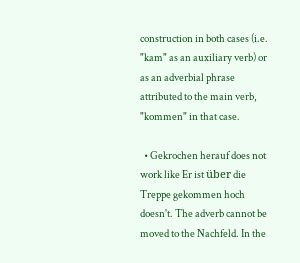construction in both cases (i.e. "kam" as an auxiliary verb) or as an adverbial phrase attributed to the main verb, "kommen" in that case.

  • Gekrochen herauf does not work like Er ist über die Treppe gekommen hoch doesn't. The adverb cannot be moved to the Nachfeld. In the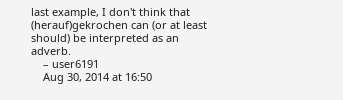last example, I don't think that (herauf)gekrochen can (or at least should) be interpreted as an adverb.
    – user6191
    Aug 30, 2014 at 16:50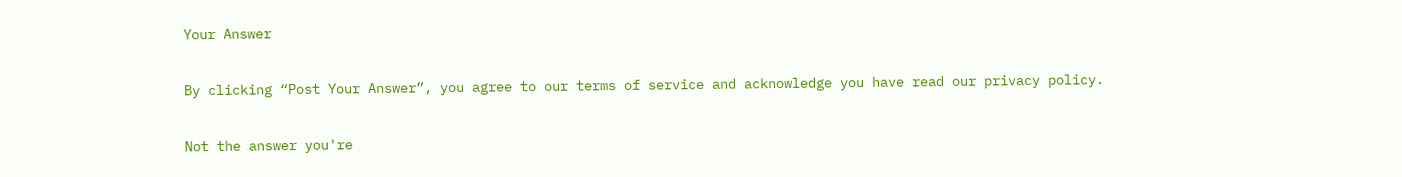Your Answer

By clicking “Post Your Answer”, you agree to our terms of service and acknowledge you have read our privacy policy.

Not the answer you're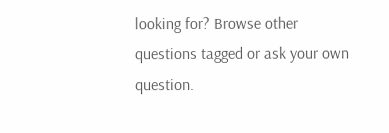looking for? Browse other questions tagged or ask your own question.